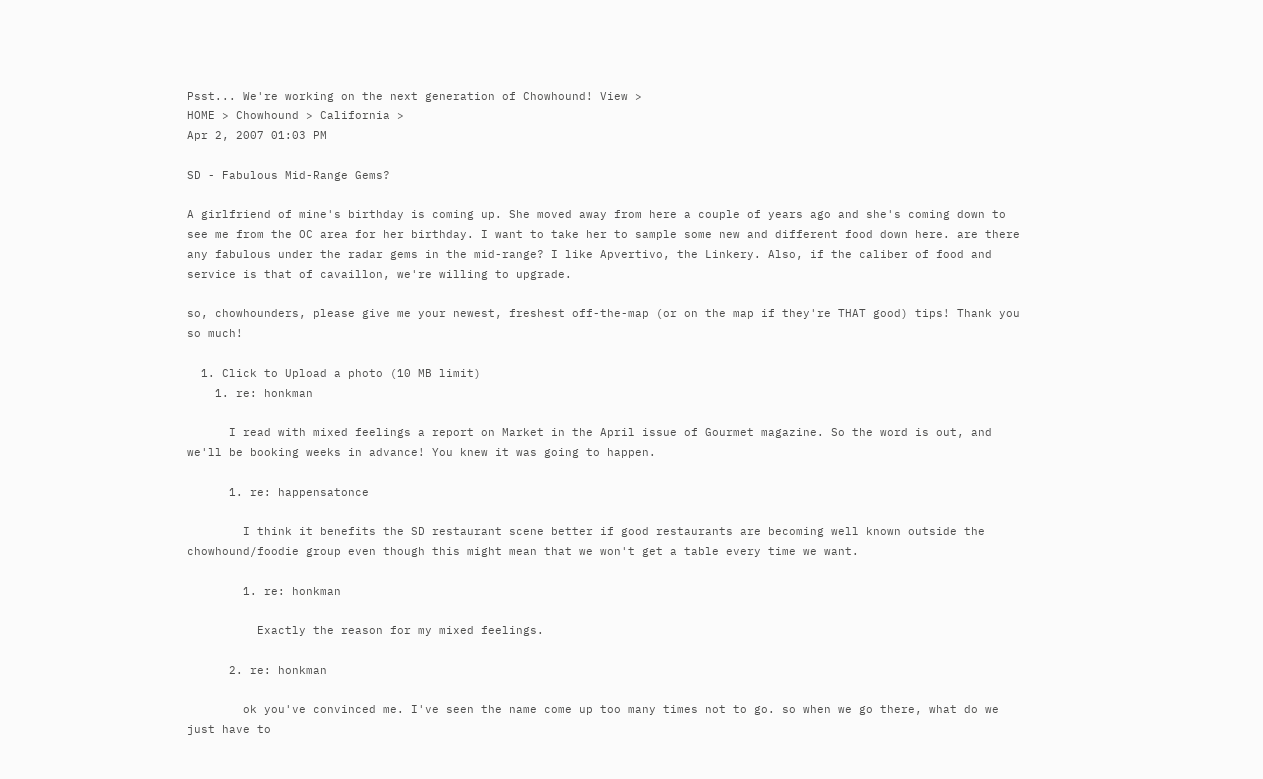Psst... We're working on the next generation of Chowhound! View >
HOME > Chowhound > California >
Apr 2, 2007 01:03 PM

SD - Fabulous Mid-Range Gems?

A girlfriend of mine's birthday is coming up. She moved away from here a couple of years ago and she's coming down to see me from the OC area for her birthday. I want to take her to sample some new and different food down here. are there any fabulous under the radar gems in the mid-range? I like Apvertivo, the Linkery. Also, if the caliber of food and service is that of cavaillon, we're willing to upgrade.

so, chowhounders, please give me your newest, freshest off-the-map (or on the map if they're THAT good) tips! Thank you so much!

  1. Click to Upload a photo (10 MB limit)
    1. re: honkman

      I read with mixed feelings a report on Market in the April issue of Gourmet magazine. So the word is out, and we'll be booking weeks in advance! You knew it was going to happen.

      1. re: happensatonce

        I think it benefits the SD restaurant scene better if good restaurants are becoming well known outside the chowhound/foodie group even though this might mean that we won't get a table every time we want.

        1. re: honkman

          Exactly the reason for my mixed feelings.

      2. re: honkman

        ok you've convinced me. I've seen the name come up too many times not to go. so when we go there, what do we just have to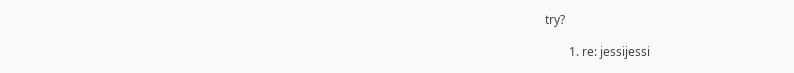try?

        1. re: jessijessi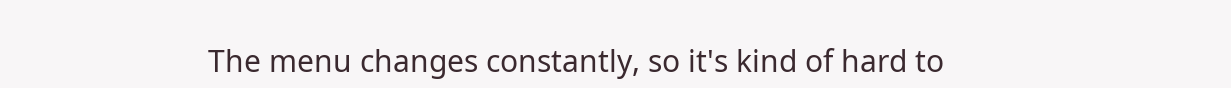The menu changes constantly, so it's kind of hard to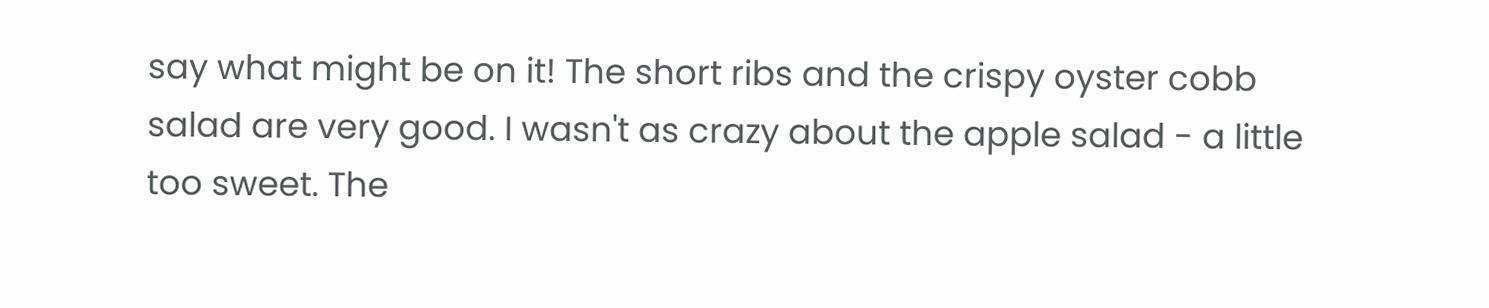say what might be on it! The short ribs and the crispy oyster cobb salad are very good. I wasn't as crazy about the apple salad - a little too sweet. The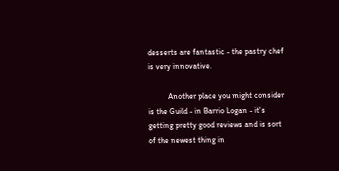desserts are fantastic - the pastry chef is very innovative.

          Another place you might consider is the Guild - in Barrio Logan - it's getting pretty good reviews and is sort of the newest thing in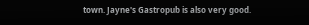town. Jayne's Gastropub is also very good.